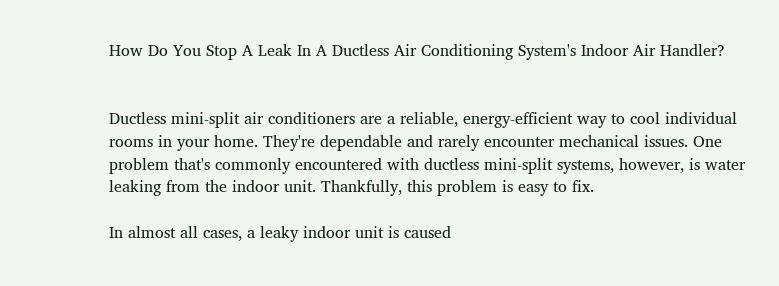How Do You Stop A Leak In A Ductless Air Conditioning System's Indoor Air Handler?


Ductless mini-split air conditioners are a reliable, energy-efficient way to cool individual rooms in your home. They're dependable and rarely encounter mechanical issues. One problem that's commonly encountered with ductless mini-split systems, however, is water leaking from the indoor unit. Thankfully, this problem is easy to fix.

In almost all cases, a leaky indoor unit is caused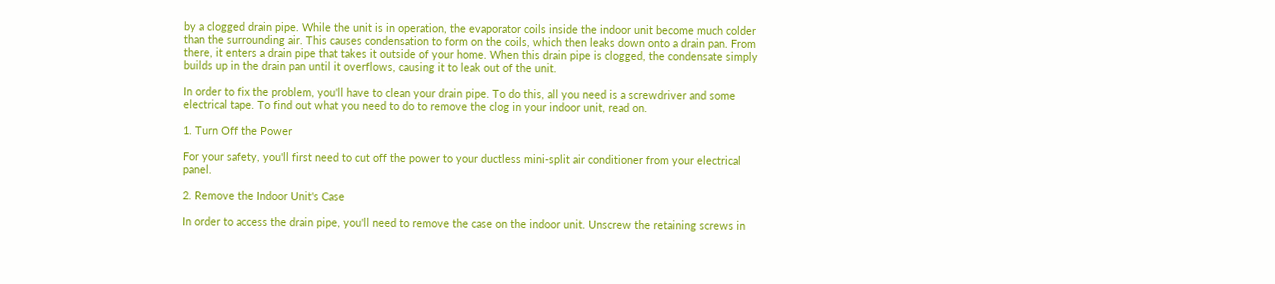by a clogged drain pipe. While the unit is in operation, the evaporator coils inside the indoor unit become much colder than the surrounding air. This causes condensation to form on the coils, which then leaks down onto a drain pan. From there, it enters a drain pipe that takes it outside of your home. When this drain pipe is clogged, the condensate simply builds up in the drain pan until it overflows, causing it to leak out of the unit.

In order to fix the problem, you'll have to clean your drain pipe. To do this, all you need is a screwdriver and some electrical tape. To find out what you need to do to remove the clog in your indoor unit, read on.

1. Turn Off the Power

For your safety, you'll first need to cut off the power to your ductless mini-split air conditioner from your electrical panel.

2. Remove the Indoor Unit's Case

In order to access the drain pipe, you'll need to remove the case on the indoor unit. Unscrew the retaining screws in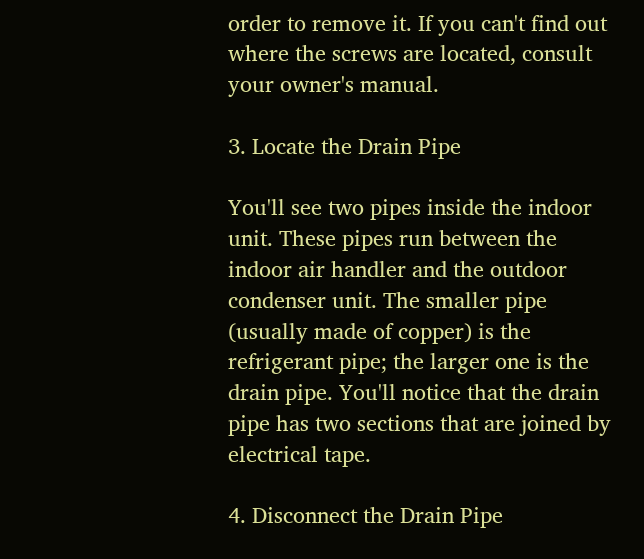order to remove it. If you can't find out where the screws are located, consult your owner's manual.

3. Locate the Drain Pipe

You'll see two pipes inside the indoor unit. These pipes run between the indoor air handler and the outdoor condenser unit. The smaller pipe (usually made of copper) is the refrigerant pipe; the larger one is the drain pipe. You'll notice that the drain pipe has two sections that are joined by electrical tape.

4. Disconnect the Drain Pipe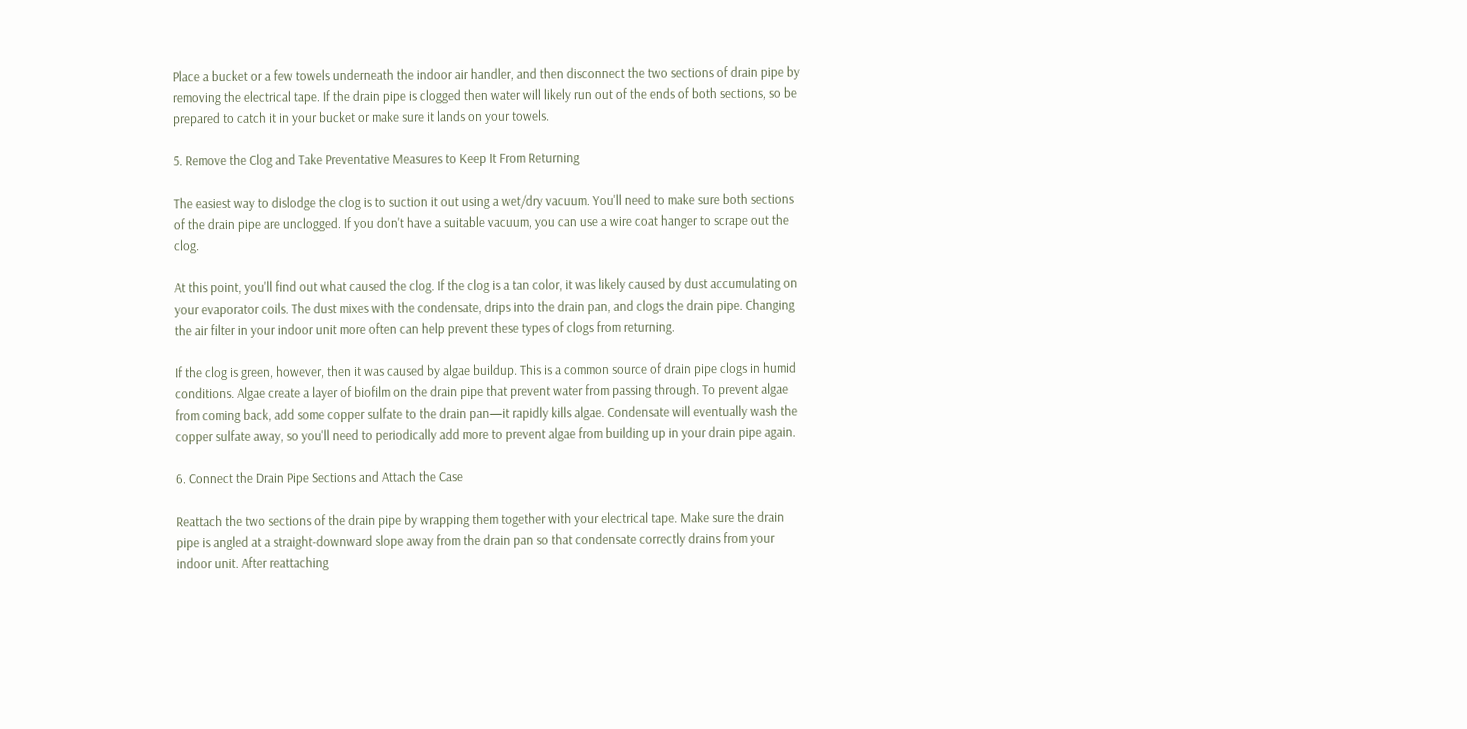Place a bucket or a few towels underneath the indoor air handler, and then disconnect the two sections of drain pipe by removing the electrical tape. If the drain pipe is clogged then water will likely run out of the ends of both sections, so be prepared to catch it in your bucket or make sure it lands on your towels.

5. Remove the Clog and Take Preventative Measures to Keep It From Returning

The easiest way to dislodge the clog is to suction it out using a wet/dry vacuum. You'll need to make sure both sections of the drain pipe are unclogged. If you don't have a suitable vacuum, you can use a wire coat hanger to scrape out the clog.

At this point, you'll find out what caused the clog. If the clog is a tan color, it was likely caused by dust accumulating on your evaporator coils. The dust mixes with the condensate, drips into the drain pan, and clogs the drain pipe. Changing the air filter in your indoor unit more often can help prevent these types of clogs from returning.

If the clog is green, however, then it was caused by algae buildup. This is a common source of drain pipe clogs in humid conditions. Algae create a layer of biofilm on the drain pipe that prevent water from passing through. To prevent algae from coming back, add some copper sulfate to the drain pan—it rapidly kills algae. Condensate will eventually wash the copper sulfate away, so you'll need to periodically add more to prevent algae from building up in your drain pipe again.

6. Connect the Drain Pipe Sections and Attach the Case

Reattach the two sections of the drain pipe by wrapping them together with your electrical tape. Make sure the drain pipe is angled at a straight-downward slope away from the drain pan so that condensate correctly drains from your indoor unit. After reattaching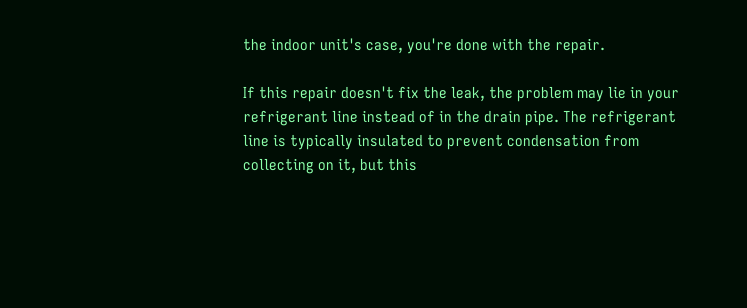the indoor unit's case, you're done with the repair.

If this repair doesn't fix the leak, the problem may lie in your refrigerant line instead of in the drain pipe. The refrigerant line is typically insulated to prevent condensation from collecting on it, but this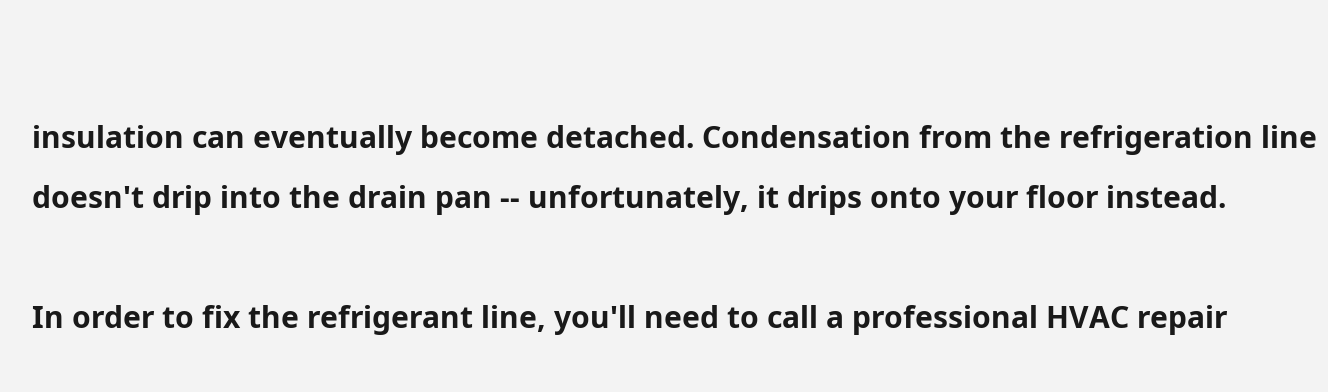insulation can eventually become detached. Condensation from the refrigeration line doesn't drip into the drain pan -- unfortunately, it drips onto your floor instead.

In order to fix the refrigerant line, you'll need to call a professional HVAC repair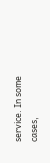service. In some cases,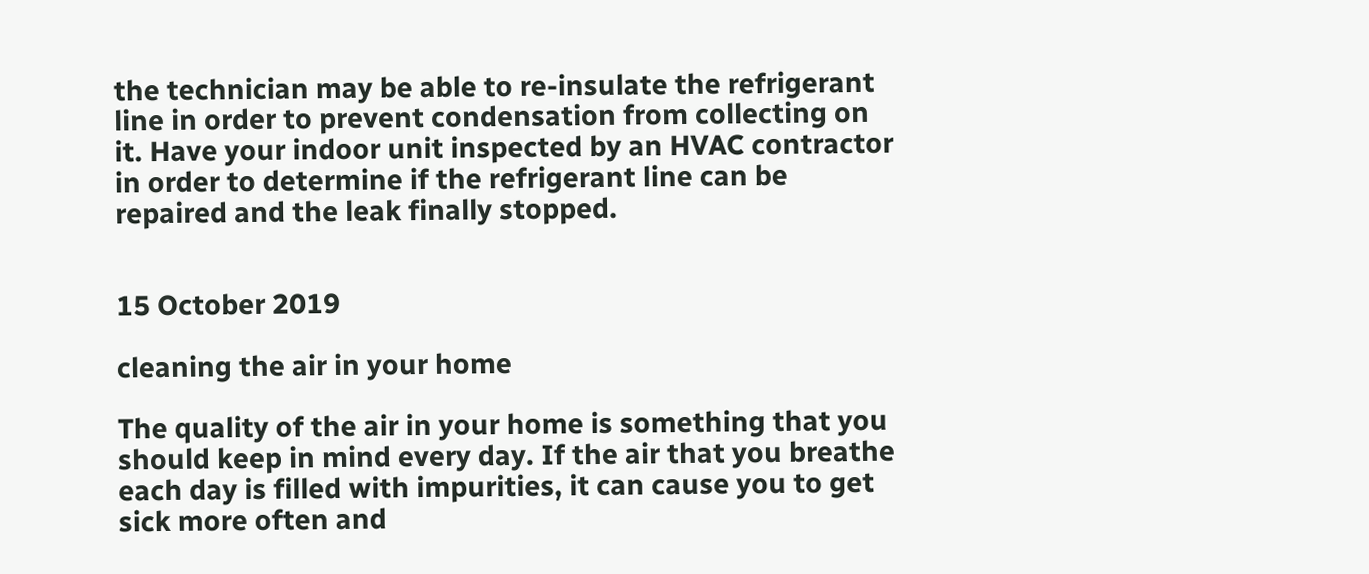the technician may be able to re-insulate the refrigerant line in order to prevent condensation from collecting on it. Have your indoor unit inspected by an HVAC contractor in order to determine if the refrigerant line can be repaired and the leak finally stopped.


15 October 2019

cleaning the air in your home

The quality of the air in your home is something that you should keep in mind every day. If the air that you breathe each day is filled with impurities, it can cause you to get sick more often and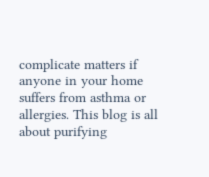complicate matters if anyone in your home suffers from asthma or allergies. This blog is all about purifying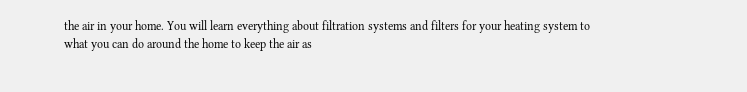the air in your home. You will learn everything about filtration systems and filters for your heating system to what you can do around the home to keep the air as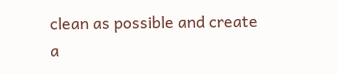clean as possible and create a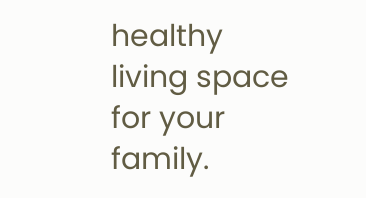healthy living space for your family.